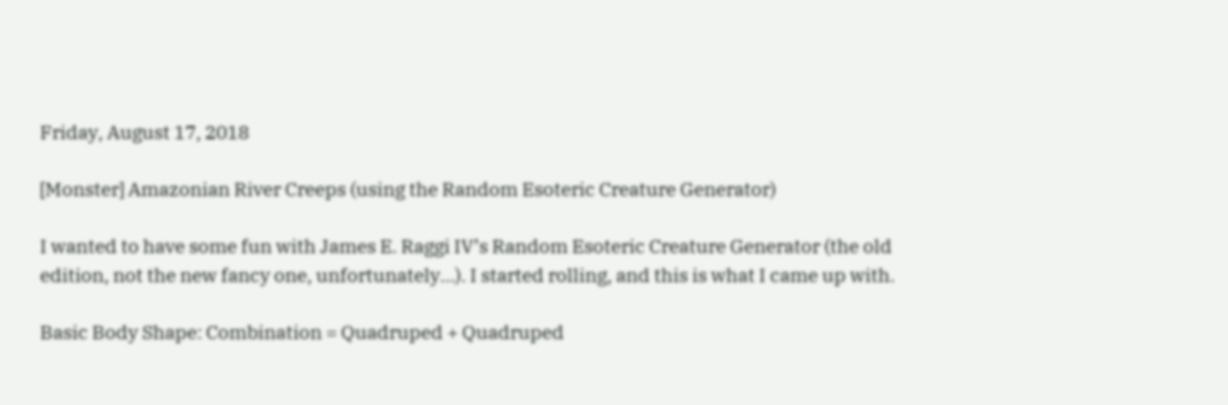Friday, August 17, 2018

[Monster] Amazonian River Creeps (using the Random Esoteric Creature Generator)

I wanted to have some fun with James E. Raggi IV’s Random Esoteric Creature Generator (the old edition, not the new fancy one, unfortunately…). I started rolling, and this is what I came up with.

Basic Body Shape: Combination = Quadruped + Quadruped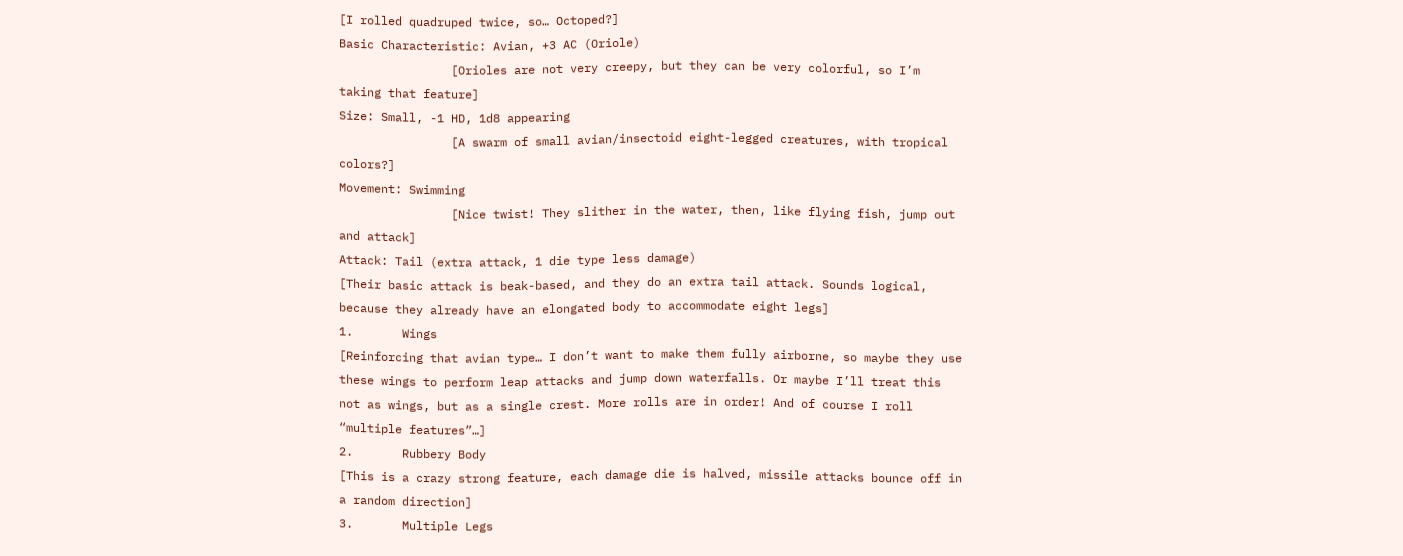[I rolled quadruped twice, so… Octoped?]
Basic Characteristic: Avian, +3 AC (Oriole)
                [Orioles are not very creepy, but they can be very colorful, so I’m taking that feature]
Size: Small, -1 HD, 1d8 appearing
                [A swarm of small avian/insectoid eight-legged creatures, with tropical colors?]
Movement: Swimming
                [Nice twist! They slither in the water, then, like flying fish, jump out and attack]
Attack: Tail (extra attack, 1 die type less damage)
[Their basic attack is beak-based, and they do an extra tail attack. Sounds logical, because they already have an elongated body to accommodate eight legs]
1.       Wings
[Reinforcing that avian type… I don’t want to make them fully airborne, so maybe they use these wings to perform leap attacks and jump down waterfalls. Or maybe I’ll treat this not as wings, but as a single crest. More rolls are in order! And of course I roll “multiple features”…]
2.       Rubbery Body
[This is a crazy strong feature, each damage die is halved, missile attacks bounce off in a random direction]
3.       Multiple Legs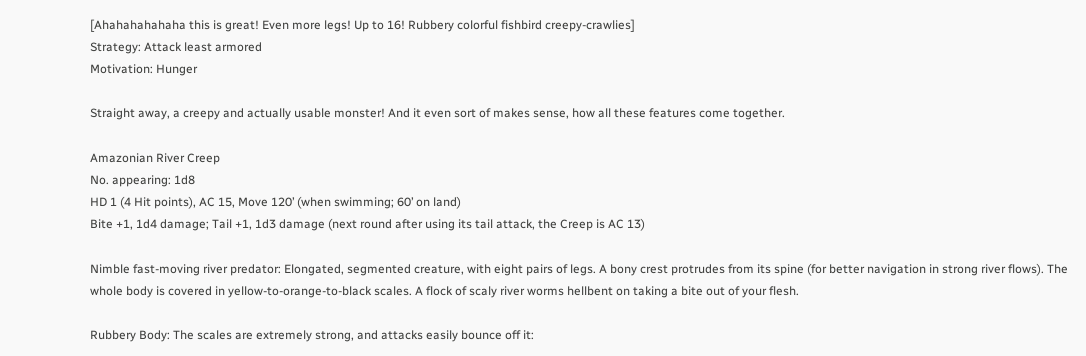[Ahahahahahaha this is great! Even more legs! Up to 16! Rubbery colorful fishbird creepy-crawlies]
Strategy: Attack least armored
Motivation: Hunger

Straight away, a creepy and actually usable monster! And it even sort of makes sense, how all these features come together.

Amazonian River Creep
No. appearing: 1d8
HD 1 (4 Hit points), AC 15, Move 120’ (when swimming; 60’ on land)
Bite +1, 1d4 damage; Tail +1, 1d3 damage (next round after using its tail attack, the Creep is AC 13)

Nimble fast-moving river predator: Elongated, segmented creature, with eight pairs of legs. A bony crest protrudes from its spine (for better navigation in strong river flows). The whole body is covered in yellow-to-orange-to-black scales. A flock of scaly river worms hellbent on taking a bite out of your flesh.

Rubbery Body: The scales are extremely strong, and attacks easily bounce off it: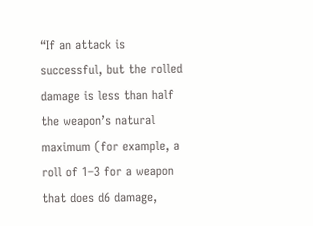“If an attack is successful, but the rolled damage is less than half the weapon’s natural maximum (for example, a roll of 1–3 for a weapon that does d6 damage,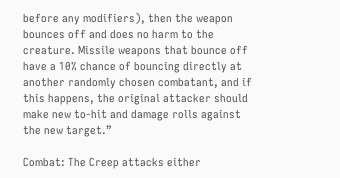before any modifiers), then the weapon bounces off and does no harm to the creature. Missile weapons that bounce off have a 10% chance of bouncing directly at another randomly chosen combatant, and if this happens, the original attacker should make new to-hit and damage rolls against the new target.”

Combat: The Creep attacks either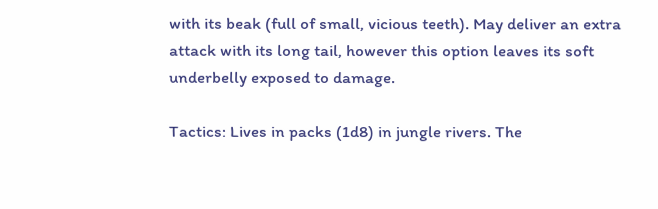with its beak (full of small, vicious teeth). May deliver an extra attack with its long tail, however this option leaves its soft underbelly exposed to damage.

Tactics: Lives in packs (1d8) in jungle rivers. The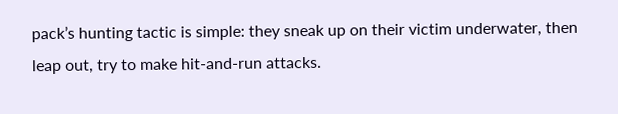pack’s hunting tactic is simple: they sneak up on their victim underwater, then leap out, try to make hit-and-run attacks.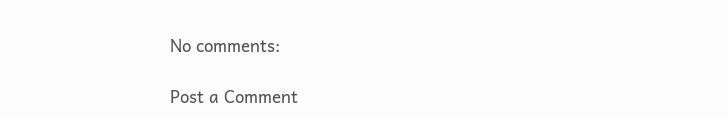No comments:

Post a Comment